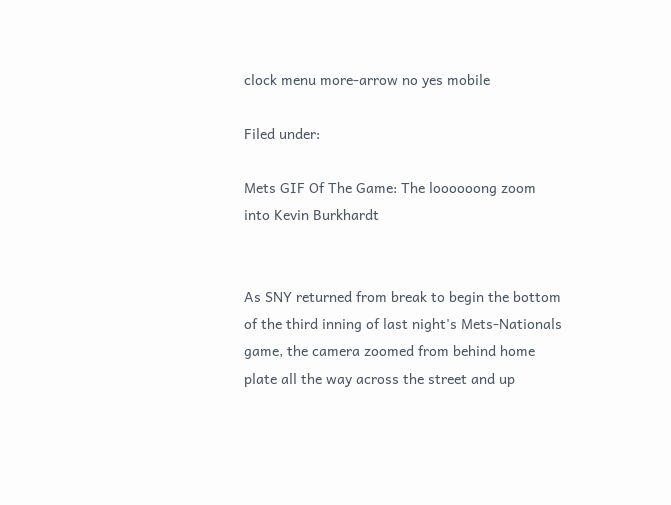clock menu more-arrow no yes mobile

Filed under:

Mets GIF Of The Game: The loooooong zoom into Kevin Burkhardt


As SNY returned from break to begin the bottom of the third inning of last night's Mets-Nationals game, the camera zoomed from behind home plate all the way across the street and up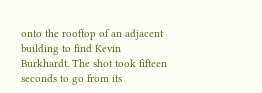onto the rooftop of an adjacent building to find Kevin Burkhardt. The shot took fifteen seconds to go from its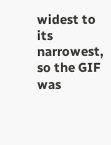widest to its narrowest, so the GIF was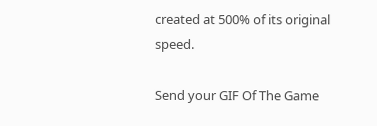created at 500% of its original speed.

Send your GIF Of The Game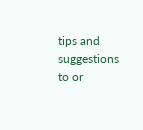tips and suggestions to or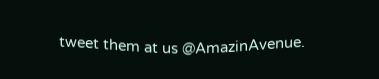tweet them at us @AmazinAvenue.